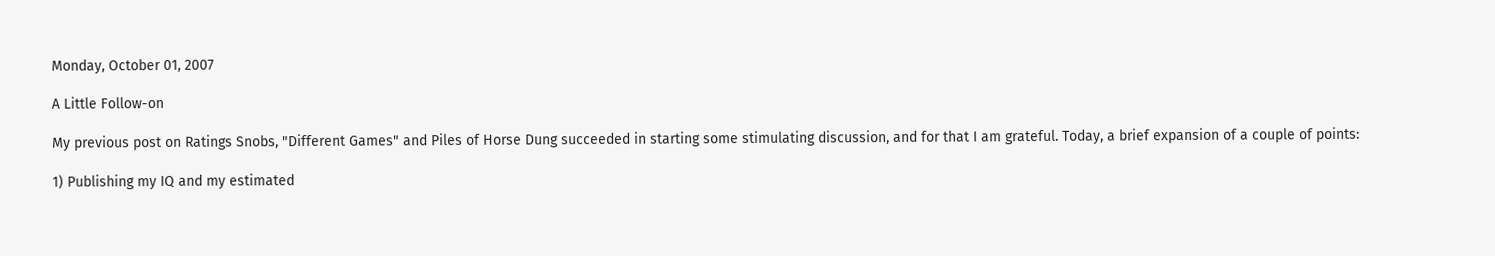Monday, October 01, 2007

A Little Follow-on

My previous post on Ratings Snobs, "Different Games" and Piles of Horse Dung succeeded in starting some stimulating discussion, and for that I am grateful. Today, a brief expansion of a couple of points:

1) Publishing my IQ and my estimated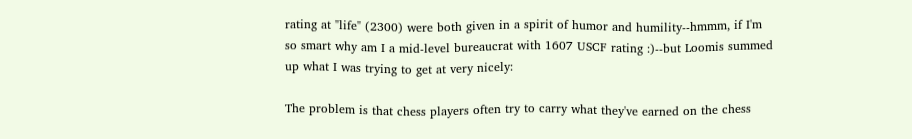rating at "life" (2300) were both given in a spirit of humor and humility--hmmm, if I'm so smart why am I a mid-level bureaucrat with 1607 USCF rating :)--but Loomis summed up what I was trying to get at very nicely:

The problem is that chess players often try to carry what they've earned on the chess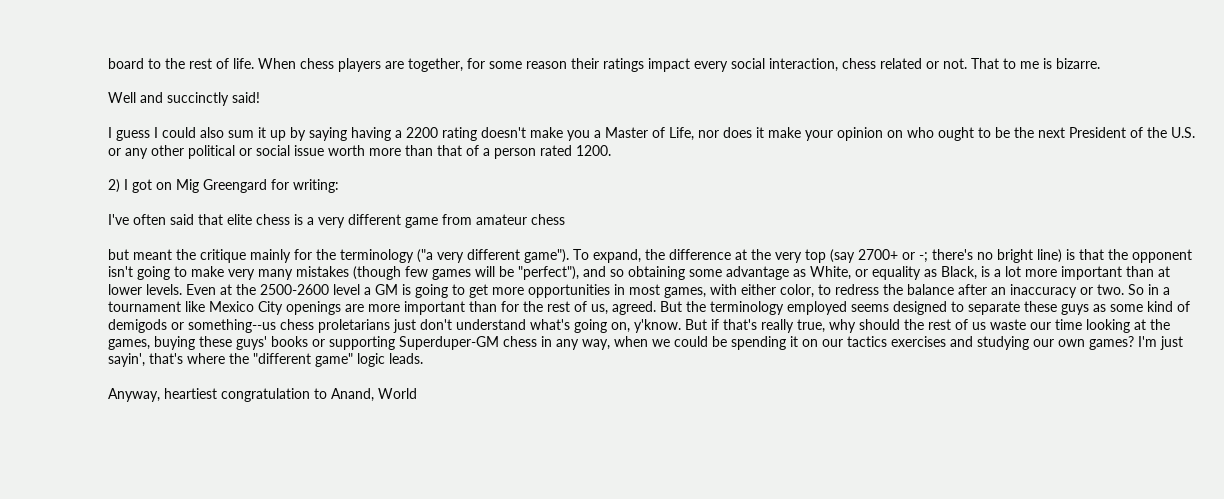board to the rest of life. When chess players are together, for some reason their ratings impact every social interaction, chess related or not. That to me is bizarre.

Well and succinctly said!

I guess I could also sum it up by saying having a 2200 rating doesn't make you a Master of Life, nor does it make your opinion on who ought to be the next President of the U.S. or any other political or social issue worth more than that of a person rated 1200.

2) I got on Mig Greengard for writing:

I've often said that elite chess is a very different game from amateur chess

but meant the critique mainly for the terminology ("a very different game"). To expand, the difference at the very top (say 2700+ or -; there's no bright line) is that the opponent isn't going to make very many mistakes (though few games will be "perfect"), and so obtaining some advantage as White, or equality as Black, is a lot more important than at lower levels. Even at the 2500-2600 level a GM is going to get more opportunities in most games, with either color, to redress the balance after an inaccuracy or two. So in a tournament like Mexico City openings are more important than for the rest of us, agreed. But the terminology employed seems designed to separate these guys as some kind of demigods or something--us chess proletarians just don't understand what's going on, y'know. But if that's really true, why should the rest of us waste our time looking at the games, buying these guys' books or supporting Superduper-GM chess in any way, when we could be spending it on our tactics exercises and studying our own games? I'm just sayin', that's where the "different game" logic leads.

Anyway, heartiest congratulation to Anand, World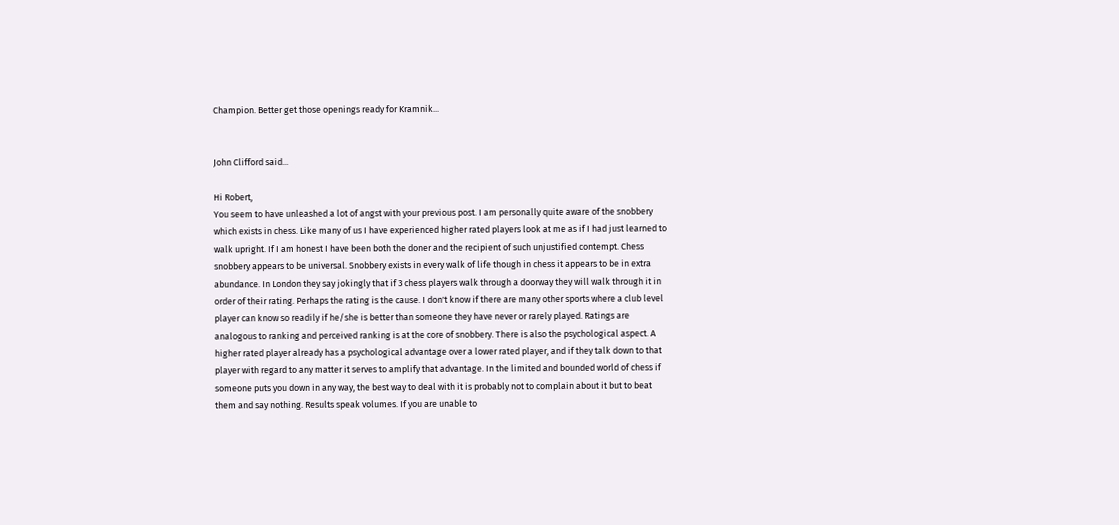Champion. Better get those openings ready for Kramnik...


John Clifford said...

Hi Robert,
You seem to have unleashed a lot of angst with your previous post. I am personally quite aware of the snobbery which exists in chess. Like many of us I have experienced higher rated players look at me as if I had just learned to walk upright. If I am honest I have been both the doner and the recipient of such unjustified contempt. Chess snobbery appears to be universal. Snobbery exists in every walk of life though in chess it appears to be in extra abundance. In London they say jokingly that if 3 chess players walk through a doorway they will walk through it in order of their rating. Perhaps the rating is the cause. I don't know if there are many other sports where a club level player can know so readily if he/she is better than someone they have never or rarely played. Ratings are analogous to ranking and perceived ranking is at the core of snobbery. There is also the psychological aspect. A higher rated player already has a psychological advantage over a lower rated player, and if they talk down to that player with regard to any matter it serves to amplify that advantage. In the limited and bounded world of chess if someone puts you down in any way, the best way to deal with it is probably not to complain about it but to beat them and say nothing. Results speak volumes. If you are unable to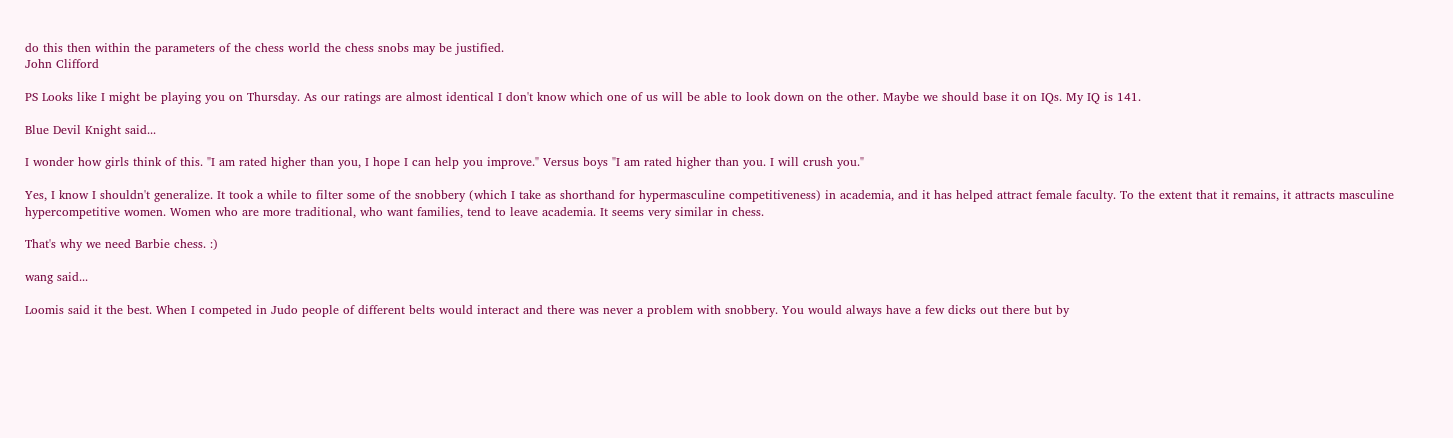do this then within the parameters of the chess world the chess snobs may be justified.
John Clifford

PS Looks like I might be playing you on Thursday. As our ratings are almost identical I don't know which one of us will be able to look down on the other. Maybe we should base it on IQs. My IQ is 141.

Blue Devil Knight said...

I wonder how girls think of this. "I am rated higher than you, I hope I can help you improve." Versus boys "I am rated higher than you. I will crush you."

Yes, I know I shouldn't generalize. It took a while to filter some of the snobbery (which I take as shorthand for hypermasculine competitiveness) in academia, and it has helped attract female faculty. To the extent that it remains, it attracts masculine hypercompetitive women. Women who are more traditional, who want families, tend to leave academia. It seems very similar in chess.

That's why we need Barbie chess. :)

wang said...

Loomis said it the best. When I competed in Judo people of different belts would interact and there was never a problem with snobbery. You would always have a few dicks out there but by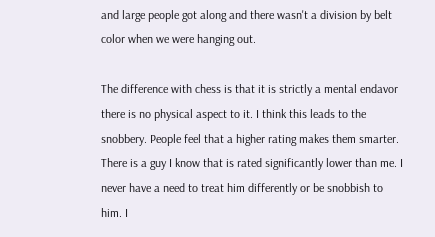and large people got along and there wasn't a division by belt color when we were hanging out.

The difference with chess is that it is strictly a mental endavor there is no physical aspect to it. I think this leads to the snobbery. People feel that a higher rating makes them smarter. There is a guy I know that is rated significantly lower than me. I never have a need to treat him differently or be snobbish to him. I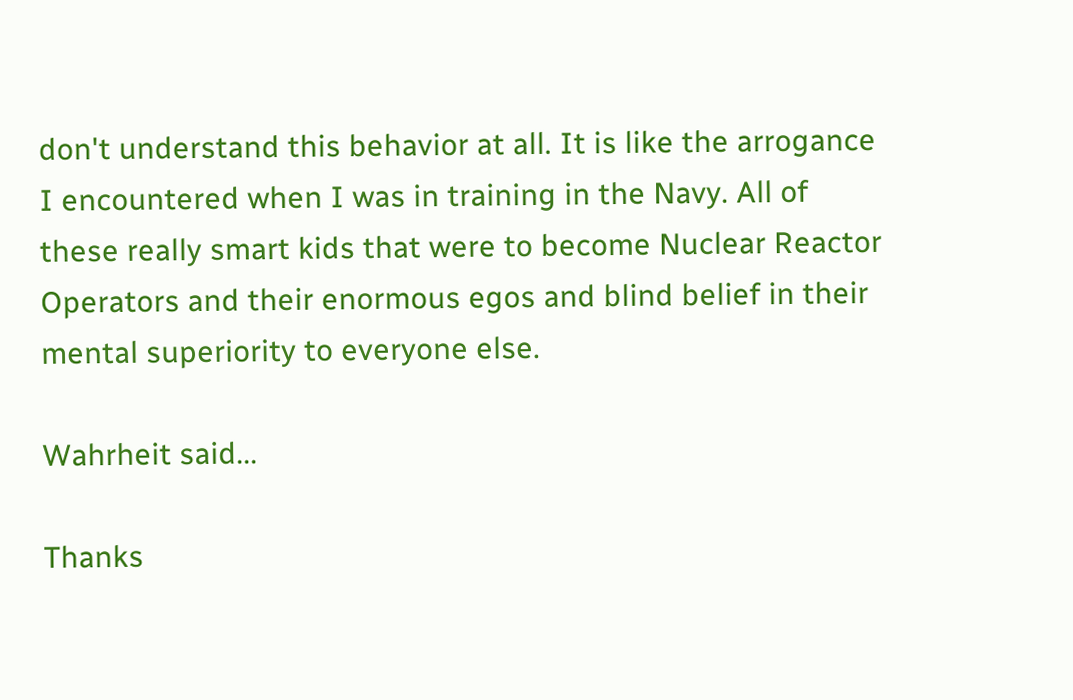don't understand this behavior at all. It is like the arrogance I encountered when I was in training in the Navy. All of these really smart kids that were to become Nuclear Reactor Operators and their enormous egos and blind belief in their mental superiority to everyone else.

Wahrheit said...

Thanks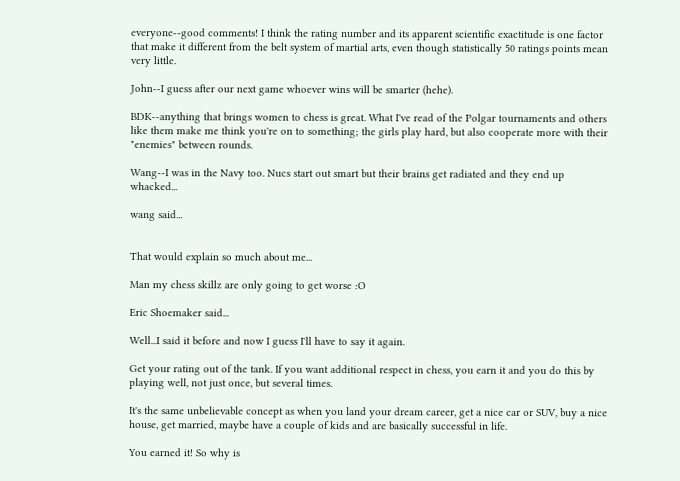everyone--good comments! I think the rating number and its apparent scientific exactitude is one factor that make it different from the belt system of martial arts, even though statistically 50 ratings points mean very little.

John--I guess after our next game whoever wins will be smarter (hehe).

BDK--anything that brings women to chess is great. What I've read of the Polgar tournaments and others like them make me think you're on to something; the girls play hard, but also cooperate more with their "enemies" between rounds.

Wang--I was in the Navy too. Nucs start out smart but their brains get radiated and they end up whacked...

wang said...


That would explain so much about me...

Man my chess skillz are only going to get worse :O

Eric Shoemaker said...

Well...I said it before and now I guess I'll have to say it again.

Get your rating out of the tank. If you want additional respect in chess, you earn it and you do this by playing well, not just once, but several times.

It's the same unbelievable concept as when you land your dream career, get a nice car or SUV, buy a nice house, get married, maybe have a couple of kids and are basically successful in life.

You earned it! So why is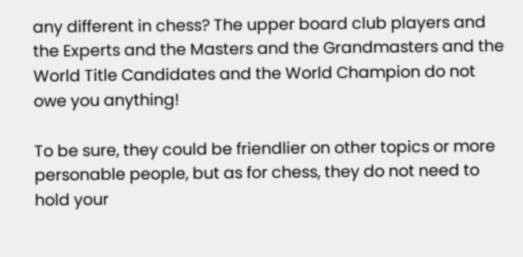any different in chess? The upper board club players and the Experts and the Masters and the Grandmasters and the World Title Candidates and the World Champion do not owe you anything!

To be sure, they could be friendlier on other topics or more personable people, but as for chess, they do not need to hold your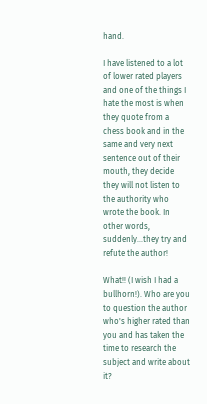hand.

I have listened to a lot of lower rated players and one of the things I hate the most is when they quote from a chess book and in the same and very next sentence out of their mouth, they decide they will not listen to the authority who wrote the book. In other words, suddenly...they try and refute the author!

What!! (I wish I had a bullhorn!). Who are you to question the author who's higher rated than you and has taken the time to research the subject and write about it?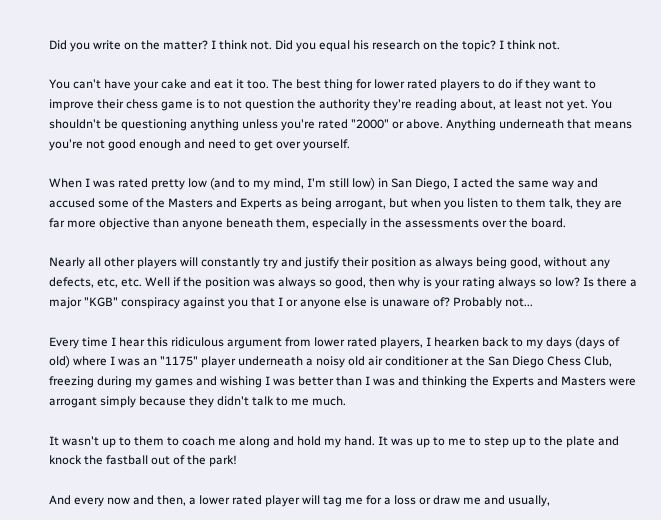Did you write on the matter? I think not. Did you equal his research on the topic? I think not.

You can't have your cake and eat it too. The best thing for lower rated players to do if they want to improve their chess game is to not question the authority they're reading about, at least not yet. You shouldn't be questioning anything unless you're rated "2000" or above. Anything underneath that means you're not good enough and need to get over yourself.

When I was rated pretty low (and to my mind, I'm still low) in San Diego, I acted the same way and accused some of the Masters and Experts as being arrogant, but when you listen to them talk, they are far more objective than anyone beneath them, especially in the assessments over the board.

Nearly all other players will constantly try and justify their position as always being good, without any defects, etc, etc. Well if the position was always so good, then why is your rating always so low? Is there a major "KGB" conspiracy against you that I or anyone else is unaware of? Probably not...

Every time I hear this ridiculous argument from lower rated players, I hearken back to my days (days of old) where I was an "1175" player underneath a noisy old air conditioner at the San Diego Chess Club, freezing during my games and wishing I was better than I was and thinking the Experts and Masters were arrogant simply because they didn't talk to me much.

It wasn't up to them to coach me along and hold my hand. It was up to me to step up to the plate and knock the fastball out of the park!

And every now and then, a lower rated player will tag me for a loss or draw me and usually,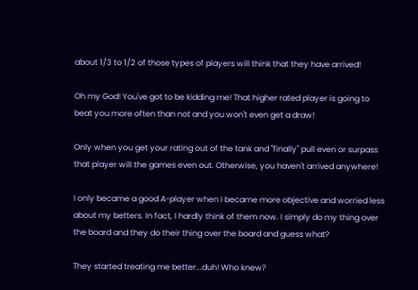about 1/3 to 1/2 of those types of players will think that they have arrived!

Oh my God! You've got to be kidding me! That higher rated player is going to beat you more often than not and you won't even get a draw!

Only when you get your rating out of the tank and "finally" pull even or surpass that player will the games even out. Otherwise, you haven't arrived anywhere!

I only became a good A-player when I became more objective and worried less about my betters. In fact, I hardly think of them now. I simply do my thing over the board and they do their thing over the board and guess what?

They started treating me better...duh! Who knew?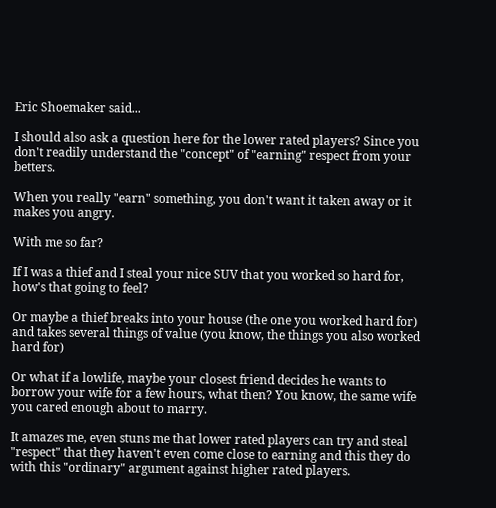Eric Shoemaker said...

I should also ask a question here for the lower rated players? Since you don't readily understand the "concept" of "earning" respect from your betters.

When you really "earn" something, you don't want it taken away or it makes you angry.

With me so far?

If I was a thief and I steal your nice SUV that you worked so hard for, how's that going to feel?

Or maybe a thief breaks into your house (the one you worked hard for) and takes several things of value (you know, the things you also worked hard for)

Or what if a lowlife, maybe your closest friend decides he wants to borrow your wife for a few hours, what then? You know, the same wife you cared enough about to marry.

It amazes me, even stuns me that lower rated players can try and steal "respect" that they haven't even come close to earning and this they do with this "ordinary" argument against higher rated players.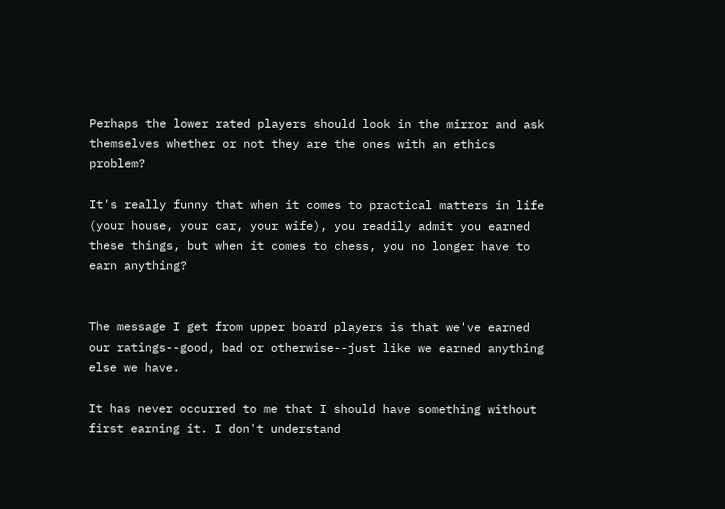Perhaps the lower rated players should look in the mirror and ask themselves whether or not they are the ones with an ethics problem?

It's really funny that when it comes to practical matters in life (your house, your car, your wife), you readily admit you earned these things, but when it comes to chess, you no longer have to earn anything?


The message I get from upper board players is that we've earned our ratings--good, bad or otherwise--just like we earned anything else we have.

It has never occurred to me that I should have something without first earning it. I don't understand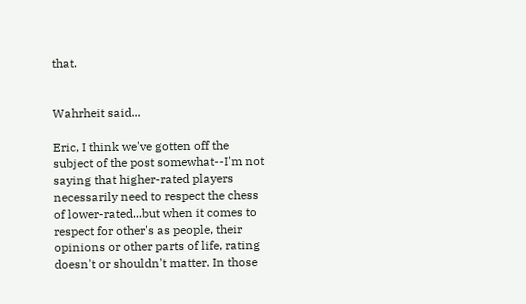that.


Wahrheit said...

Eric, I think we've gotten off the subject of the post somewhat--I'm not saying that higher-rated players necessarily need to respect the chess of lower-rated...but when it comes to respect for other's as people, their opinions or other parts of life, rating doesn't or shouldn't matter. In those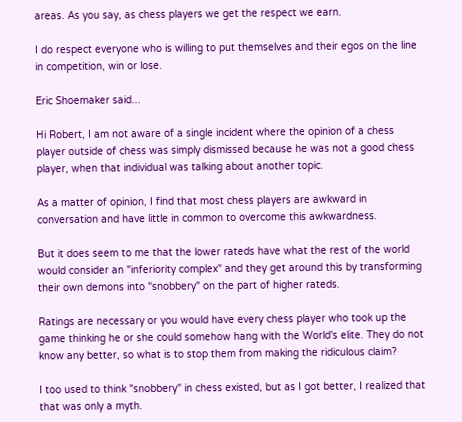areas. As you say, as chess players we get the respect we earn.

I do respect everyone who is willing to put themselves and their egos on the line in competition, win or lose.

Eric Shoemaker said...

Hi Robert, I am not aware of a single incident where the opinion of a chess player outside of chess was simply dismissed because he was not a good chess player, when that individual was talking about another topic.

As a matter of opinion, I find that most chess players are awkward in conversation and have little in common to overcome this awkwardness.

But it does seem to me that the lower rateds have what the rest of the world would consider an "inferiority complex" and they get around this by transforming their own demons into "snobbery" on the part of higher rateds.

Ratings are necessary or you would have every chess player who took up the game thinking he or she could somehow hang with the World's elite. They do not know any better, so what is to stop them from making the ridiculous claim?

I too used to think "snobbery" in chess existed, but as I got better, I realized that that was only a myth.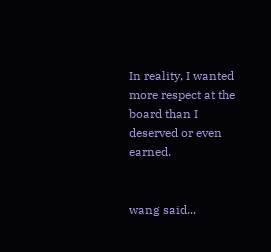In reality, I wanted more respect at the board than I deserved or even earned.


wang said...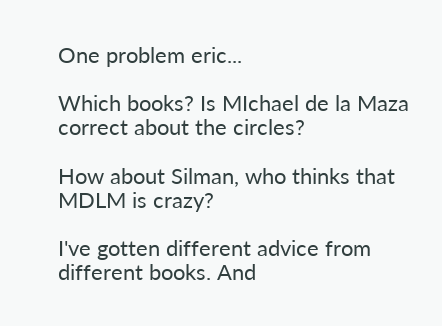One problem eric...

Which books? Is MIchael de la Maza correct about the circles?

How about Silman, who thinks that MDLM is crazy?

I've gotten different advice from different books. And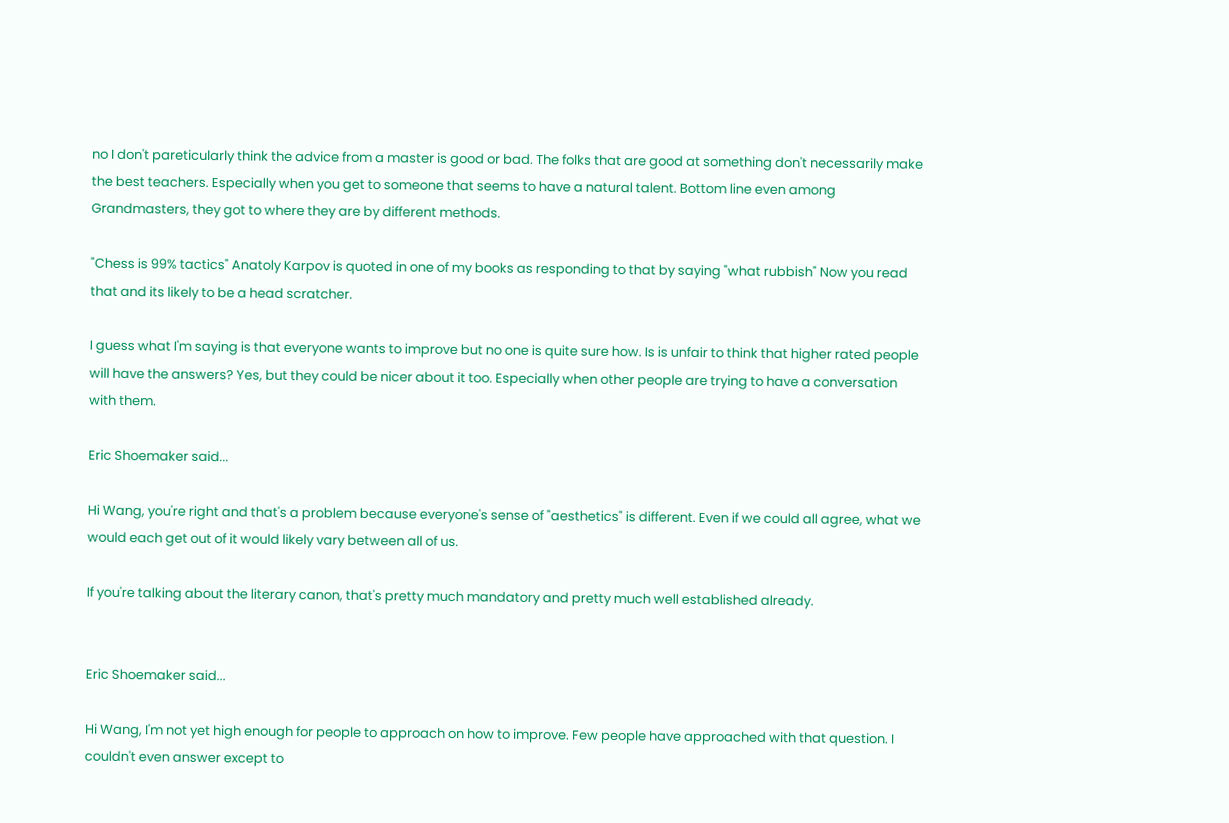no I don't pareticularly think the advice from a master is good or bad. The folks that are good at something don't necessarily make the best teachers. Especially when you get to someone that seems to have a natural talent. Bottom line even among Grandmasters, they got to where they are by different methods.

"Chess is 99% tactics" Anatoly Karpov is quoted in one of my books as responding to that by saying "what rubbish" Now you read that and its likely to be a head scratcher.

I guess what I'm saying is that everyone wants to improve but no one is quite sure how. Is is unfair to think that higher rated people will have the answers? Yes, but they could be nicer about it too. Especially when other people are trying to have a conversation with them.

Eric Shoemaker said...

Hi Wang, you're right and that's a problem because everyone's sense of "aesthetics" is different. Even if we could all agree, what we would each get out of it would likely vary between all of us.

If you're talking about the literary canon, that's pretty much mandatory and pretty much well established already.


Eric Shoemaker said...

Hi Wang, I'm not yet high enough for people to approach on how to improve. Few people have approached with that question. I couldn't even answer except to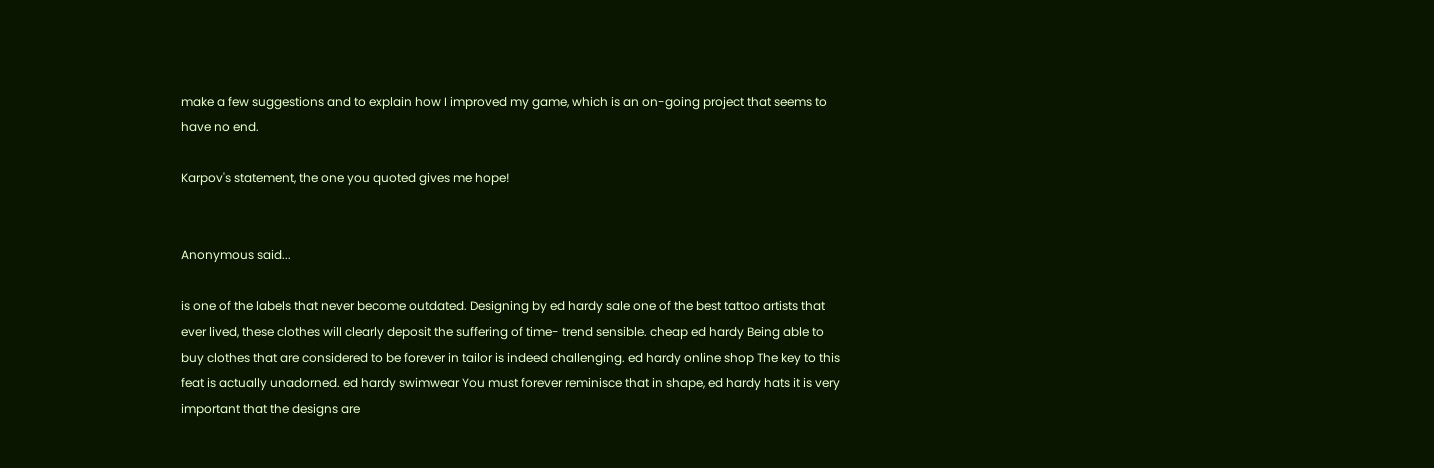make a few suggestions and to explain how I improved my game, which is an on-going project that seems to have no end.

Karpov's statement, the one you quoted gives me hope!


Anonymous said...

is one of the labels that never become outdated. Designing by ed hardy sale one of the best tattoo artists that ever lived, these clothes will clearly deposit the suffering of time- trend sensible. cheap ed hardy Being able to buy clothes that are considered to be forever in tailor is indeed challenging. ed hardy online shop The key to this feat is actually unadorned. ed hardy swimwear You must forever reminisce that in shape, ed hardy hats it is very important that the designs are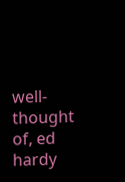well-thought of, ed hardy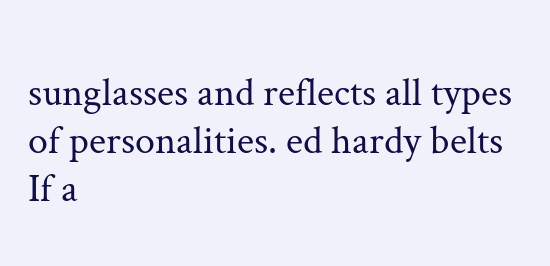sunglasses and reflects all types of personalities. ed hardy belts If a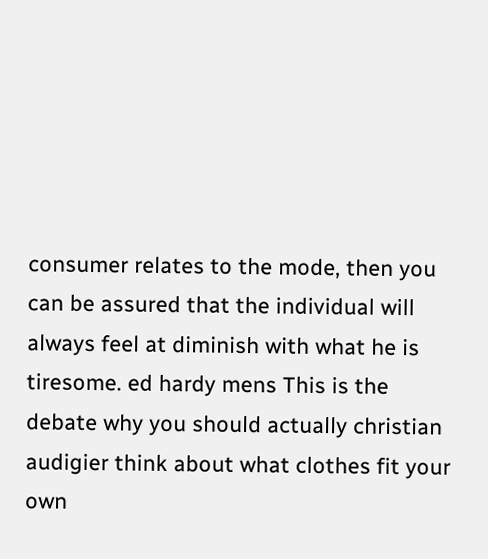consumer relates to the mode, then you can be assured that the individual will always feel at diminish with what he is tiresome. ed hardy mens This is the debate why you should actually christian audigier think about what clothes fit your own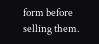form before selling them.